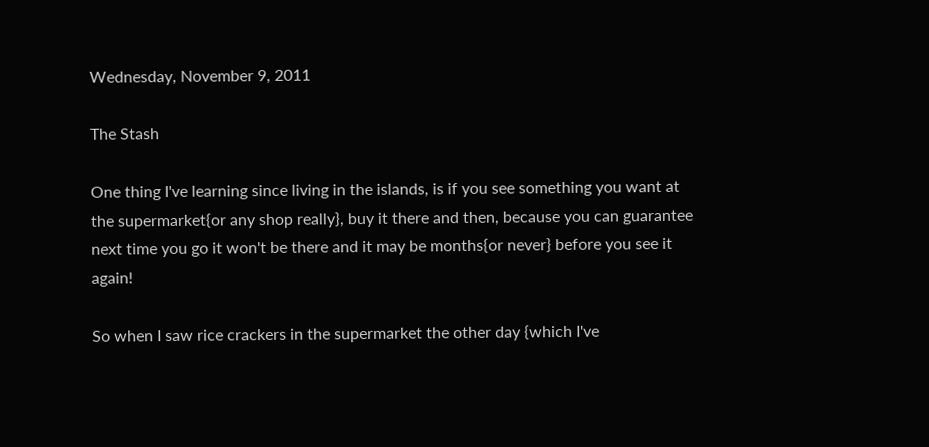Wednesday, November 9, 2011

The Stash

One thing I've learning since living in the islands, is if you see something you want at the supermarket{or any shop really}, buy it there and then, because you can guarantee next time you go it won't be there and it may be months{or never} before you see it again!

So when I saw rice crackers in the supermarket the other day {which I've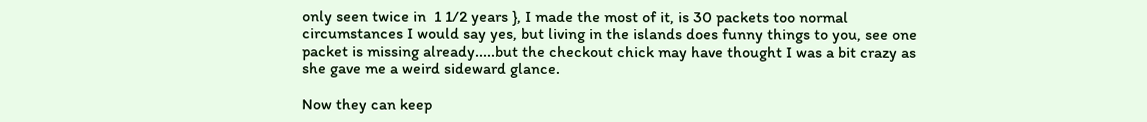only seen twice in  1 1/2 years }, I made the most of it, is 30 packets too normal circumstances I would say yes, but living in the islands does funny things to you, see one packet is missing already.....but the checkout chick may have thought I was a bit crazy as she gave me a weird sideward glance.

Now they can keep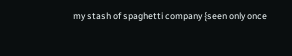my stash of spaghetti company {seen only once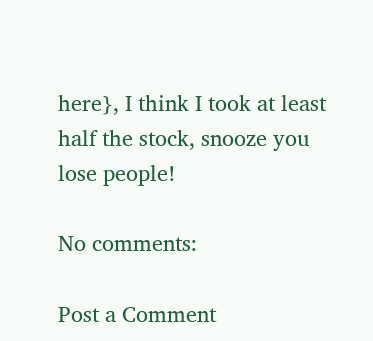here}, I think I took at least half the stock, snooze you lose people!

No comments:

Post a Comment